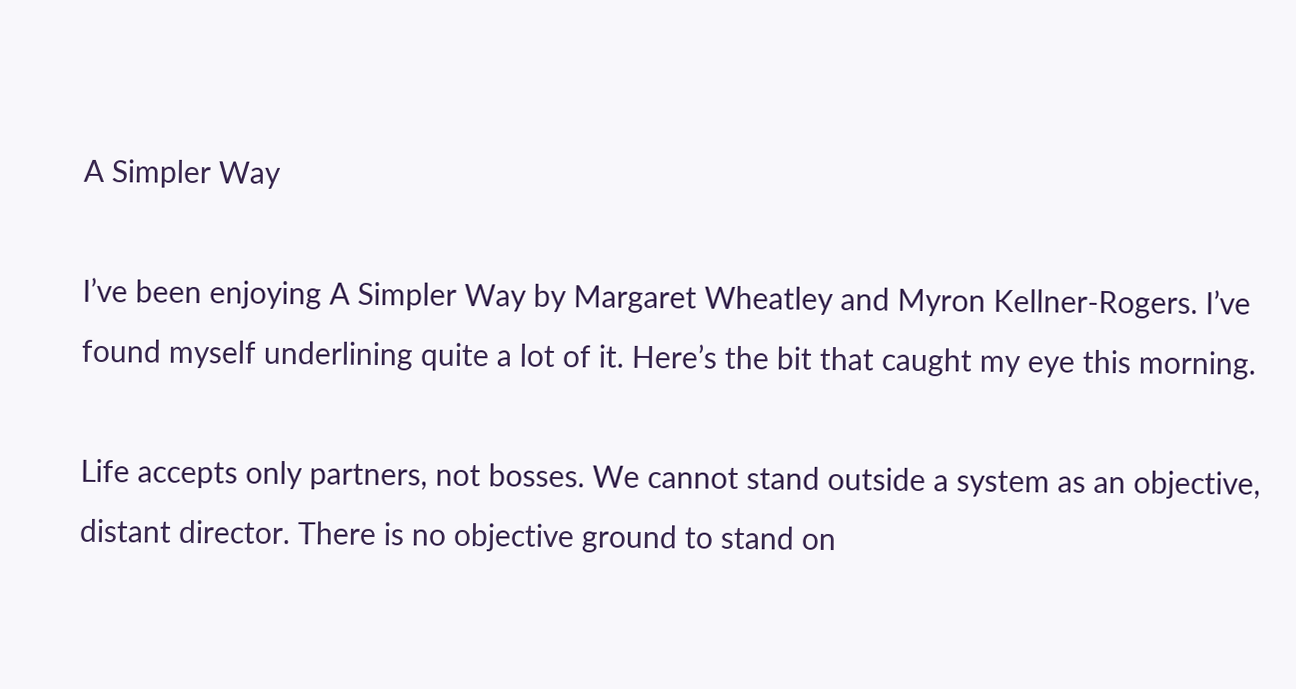A Simpler Way

I’ve been enjoying A Simpler Way by Margaret Wheatley and Myron Kellner-Rogers. I’ve found myself underlining quite a lot of it. Here’s the bit that caught my eye this morning.

Life accepts only partners, not bosses. We cannot stand outside a system as an objective, distant director. There is no objective ground to stand on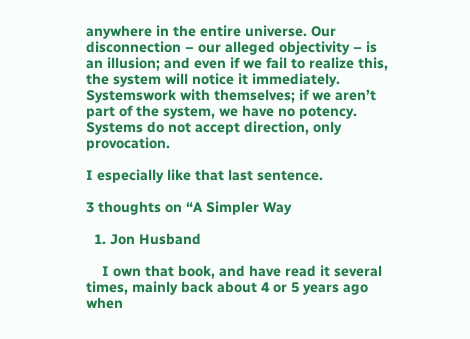anywhere in the entire universe. Our disconnection – our alleged objectivity – is an illusion; and even if we fail to realize this, the system will notice it immediately. Systemswork with themselves; if we aren’t part of the system, we have no potency. Systems do not accept direction, only provocation.

I especially like that last sentence.

3 thoughts on “A Simpler Way

  1. Jon Husband

    I own that book, and have read it several times, mainly back about 4 or 5 years ago when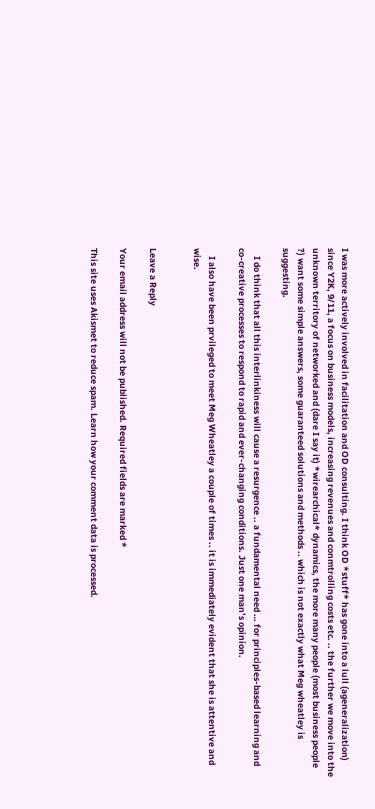I was more actively involved in facilitation and OD consulting. I think OD *stuff* has gone into a lull (ageneralization) since Y2K, 9/11, a focus on business models, increasing revenues and conmtrolling costs etc. .. the further we move into the unknown territory of networked and (dare I say it) *wirearchical* dynamics, the more many people (most business people ?) want some simple answers, some guaranteed solutions and methods .. which is not exactly what Meg wheatley is suggesting.

    I do think that all this interlinkiness will cause a resurgence .. a fundamental need … for principles-based learning and co-creative processes to respond to rapid and ever-changing conditions. Just one man’s opinion.

    I also have been prvileged to meet Meg Wheatley a couple of times .. it is immediately evident that she is attentive and wise.


Leave a Reply

Your email address will not be published. Required fields are marked *

This site uses Akismet to reduce spam. Learn how your comment data is processed.